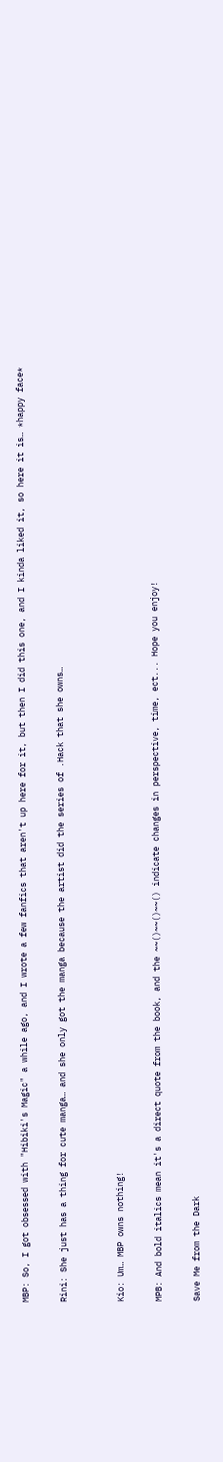MBP: So, I got obsessed with "Hibiki's Magic" a while ago, and I wrote a few fanfics that aren't up here for it, but then I did this one, and I kinda liked it, so here it is… *happy face*

Rini: She just has a thing for cute manga… and she only got the manga because the artist did the series of .Hack that she owns…


Kio: Um… MBP owns nothing!

MPB: And bold italics mean it's a direct quote from the book, and the ~~()~~()~~() indicate changes in perspective, time, ect... Hope you enjoy!

Save Me from the Dark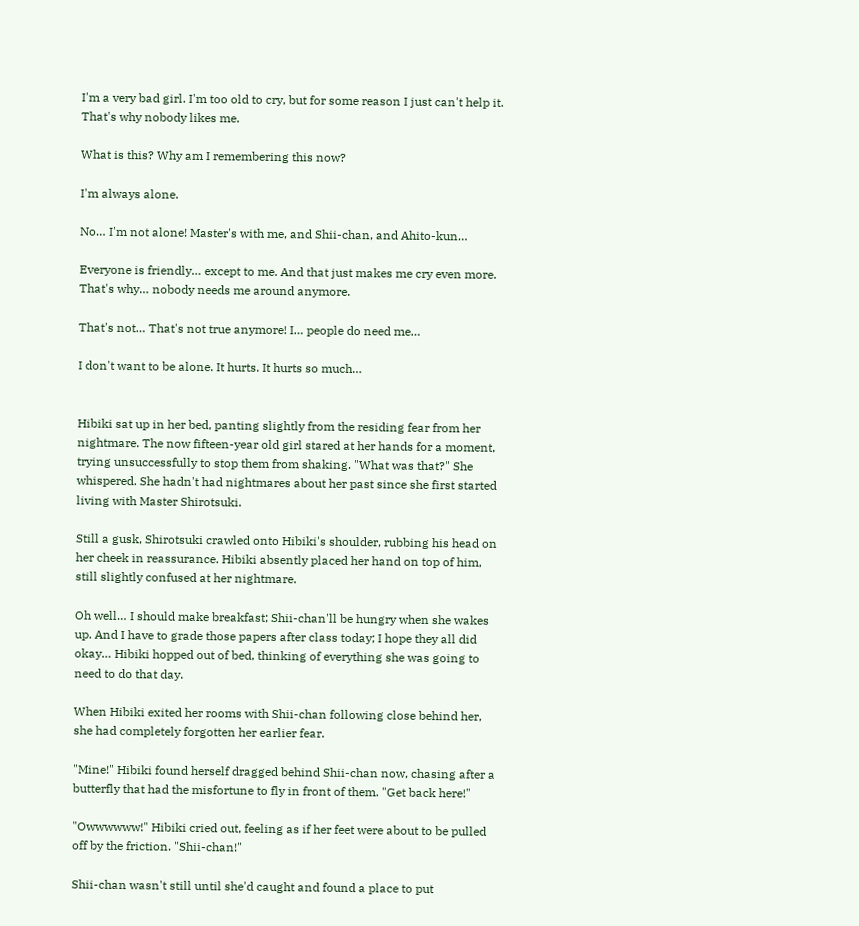I'm a very bad girl. I'm too old to cry, but for some reason I just can't help it. That's why nobody likes me.

What is this? Why am I remembering this now?

I'm always alone.

No… I'm not alone! Master's with me, and Shii-chan, and Ahito-kun…

Everyone is friendly… except to me. And that just makes me cry even more. That's why… nobody needs me around anymore.

That's not… That's not true anymore! I… people do need me…

I don't want to be alone. It hurts. It hurts so much…


Hibiki sat up in her bed, panting slightly from the residing fear from her nightmare. The now fifteen-year old girl stared at her hands for a moment, trying unsuccessfully to stop them from shaking. "What was that?" She whispered. She hadn't had nightmares about her past since she first started living with Master Shirotsuki.

Still a gusk, Shirotsuki crawled onto Hibiki's shoulder, rubbing his head on her cheek in reassurance. Hibiki absently placed her hand on top of him, still slightly confused at her nightmare.

Oh well… I should make breakfast; Shii-chan'll be hungry when she wakes up. And I have to grade those papers after class today; I hope they all did okay… Hibiki hopped out of bed, thinking of everything she was going to need to do that day.

When Hibiki exited her rooms with Shii-chan following close behind her, she had completely forgotten her earlier fear.

"Mine!" Hibiki found herself dragged behind Shii-chan now, chasing after a butterfly that had the misfortune to fly in front of them. "Get back here!"

"Owwwwww!" Hibiki cried out, feeling as if her feet were about to be pulled off by the friction. "Shii-chan!"

Shii-chan wasn't still until she'd caught and found a place to put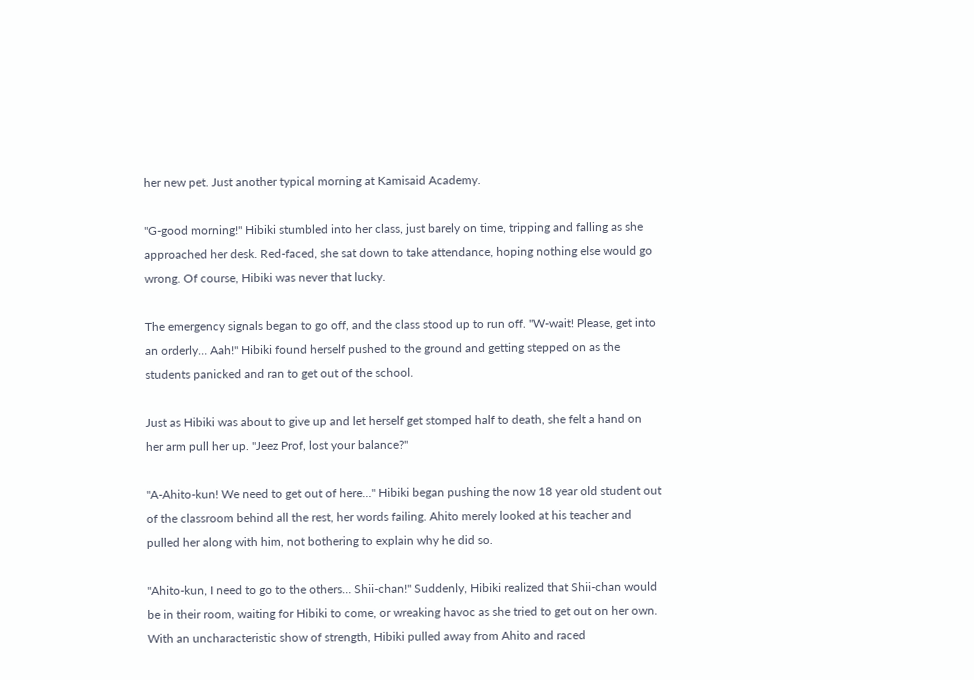her new pet. Just another typical morning at Kamisaid Academy.

"G-good morning!" Hibiki stumbled into her class, just barely on time, tripping and falling as she approached her desk. Red-faced, she sat down to take attendance, hoping nothing else would go wrong. Of course, Hibiki was never that lucky.

The emergency signals began to go off, and the class stood up to run off. "W-wait! Please, get into an orderly… Aah!" Hibiki found herself pushed to the ground and getting stepped on as the students panicked and ran to get out of the school.

Just as Hibiki was about to give up and let herself get stomped half to death, she felt a hand on her arm pull her up. "Jeez Prof, lost your balance?"

"A-Ahito-kun! We need to get out of here…" Hibiki began pushing the now 18 year old student out of the classroom behind all the rest, her words failing. Ahito merely looked at his teacher and pulled her along with him, not bothering to explain why he did so.

"Ahito-kun, I need to go to the others… Shii-chan!" Suddenly, Hibiki realized that Shii-chan would be in their room, waiting for Hibiki to come, or wreaking havoc as she tried to get out on her own. With an uncharacteristic show of strength, Hibiki pulled away from Ahito and raced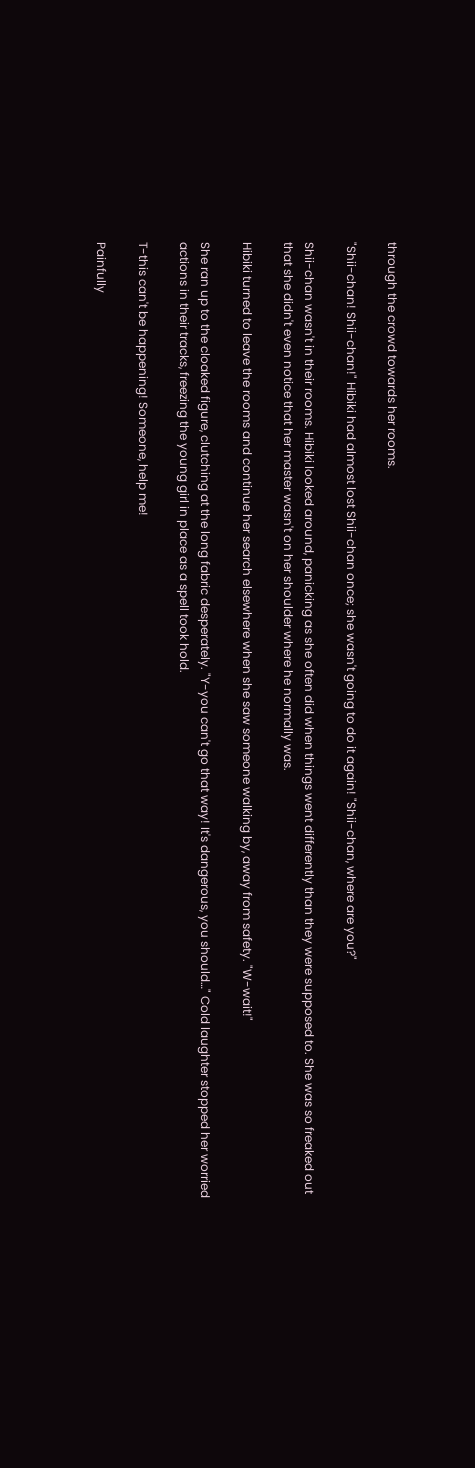through the crowd towards her rooms.

"Shii-chan! Shii-chan!" Hibiki had almost lost Shii-chan once; she wasn't going to do it again! "Shii-chan, where are you?"

Shii-chan wasn't in their rooms. Hibiki looked around, panicking as she often did when things went differently than they were supposed to. She was so freaked out that she didn't even notice that her master wasn't on her shoulder where he normally was.

Hibiki turned to leave the rooms and continue her search elsewhere when she saw someone walking by, away from safety. "W-wait!"

She ran up to the cloaked figure, clutching at the long fabric desperately. "Y-you can't go that way! It's dangerous, you should…" Cold laughter stopped her worried actions in their tracks, freezing the young girl in place as a spell took hold.

T-this can't be happening! Someone, help me!

Painfully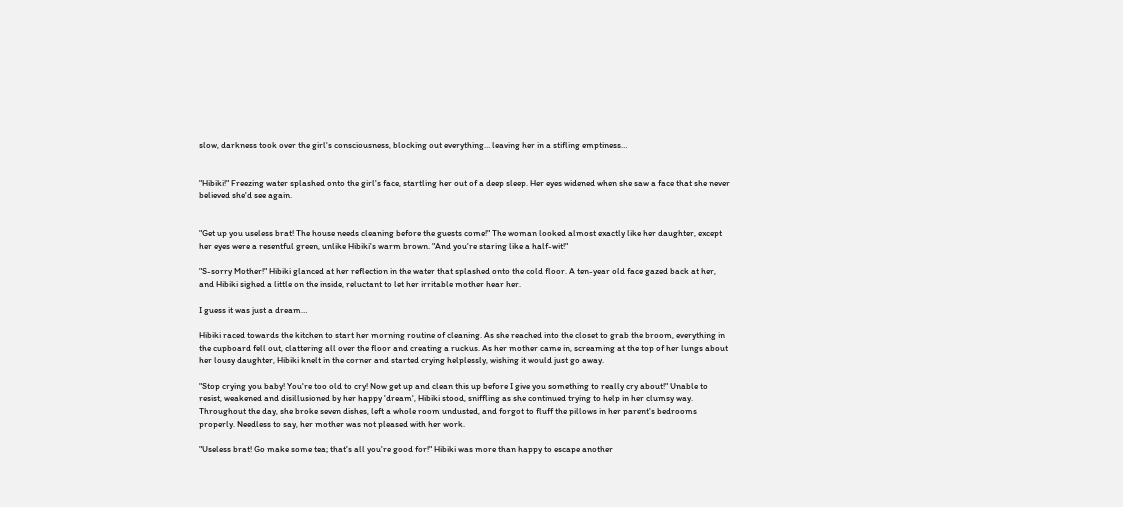slow, darkness took over the girl's consciousness, blocking out everything… leaving her in a stifling emptiness…


"Hibiki!" Freezing water splashed onto the girl's face, startling her out of a deep sleep. Her eyes widened when she saw a face that she never believed she'd see again.


"Get up you useless brat! The house needs cleaning before the guests come!" The woman looked almost exactly like her daughter, except her eyes were a resentful green, unlike Hibiki's warm brown. "And you're staring like a half-wit!"

"S-sorry Mother!" Hibiki glanced at her reflection in the water that splashed onto the cold floor. A ten-year old face gazed back at her, and Hibiki sighed a little on the inside, reluctant to let her irritable mother hear her.

I guess it was just a dream…

Hibiki raced towards the kitchen to start her morning routine of cleaning. As she reached into the closet to grab the broom, everything in the cupboard fell out, clattering all over the floor and creating a ruckus. As her mother came in, screaming at the top of her lungs about her lousy daughter, Hibiki knelt in the corner and started crying helplessly, wishing it would just go away.

"Stop crying you baby! You're too old to cry! Now get up and clean this up before I give you something to really cry about!" Unable to resist, weakened and disillusioned by her happy 'dream', Hibiki stood, sniffling as she continued trying to help in her clumsy way. Throughout the day, she broke seven dishes, left a whole room undusted, and forgot to fluff the pillows in her parent's bedrooms properly. Needless to say, her mother was not pleased with her work.

"Useless brat! Go make some tea; that's all you're good for!" Hibiki was more than happy to escape another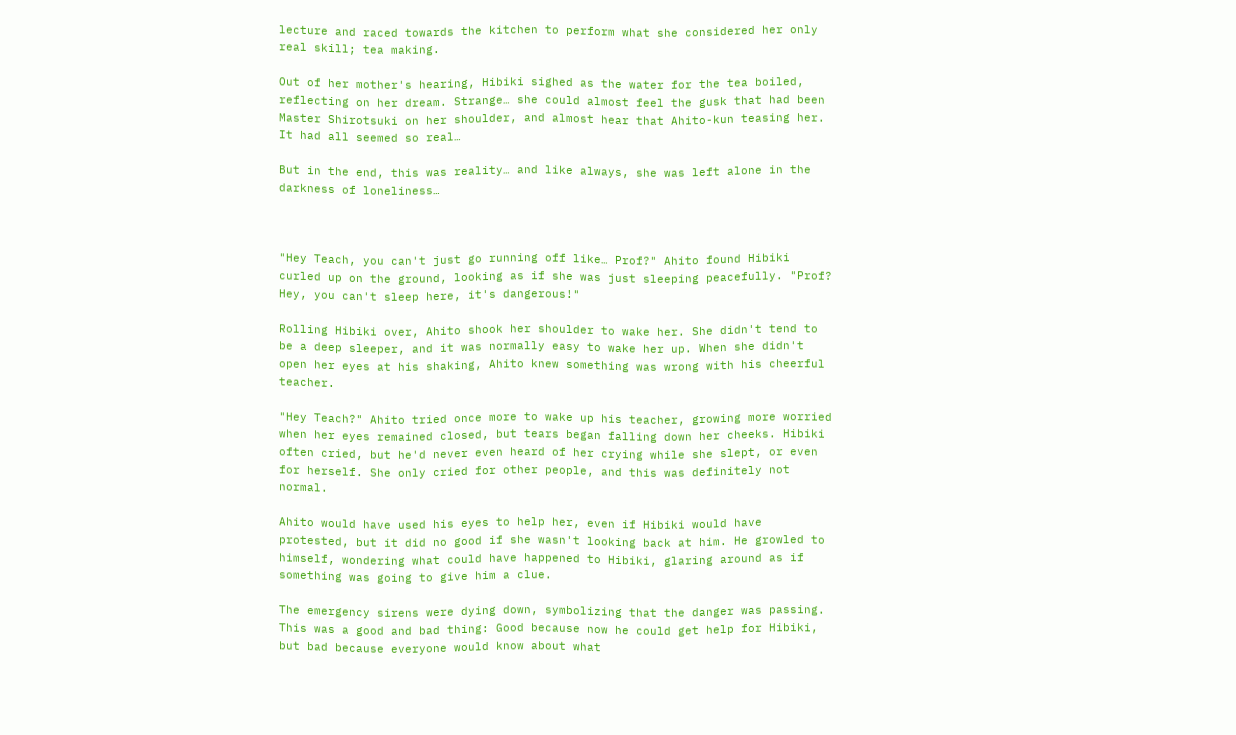lecture and raced towards the kitchen to perform what she considered her only real skill; tea making.

Out of her mother's hearing, Hibiki sighed as the water for the tea boiled, reflecting on her dream. Strange… she could almost feel the gusk that had been Master Shirotsuki on her shoulder, and almost hear that Ahito-kun teasing her. It had all seemed so real…

But in the end, this was reality… and like always, she was left alone in the darkness of loneliness…



"Hey Teach, you can't just go running off like… Prof?" Ahito found Hibiki curled up on the ground, looking as if she was just sleeping peacefully. "Prof? Hey, you can't sleep here, it's dangerous!"

Rolling Hibiki over, Ahito shook her shoulder to wake her. She didn't tend to be a deep sleeper, and it was normally easy to wake her up. When she didn't open her eyes at his shaking, Ahito knew something was wrong with his cheerful teacher.

"Hey Teach?" Ahito tried once more to wake up his teacher, growing more worried when her eyes remained closed, but tears began falling down her cheeks. Hibiki often cried, but he'd never even heard of her crying while she slept, or even for herself. She only cried for other people, and this was definitely not normal.

Ahito would have used his eyes to help her, even if Hibiki would have protested, but it did no good if she wasn't looking back at him. He growled to himself, wondering what could have happened to Hibiki, glaring around as if something was going to give him a clue.

The emergency sirens were dying down, symbolizing that the danger was passing. This was a good and bad thing: Good because now he could get help for Hibiki, but bad because everyone would know about what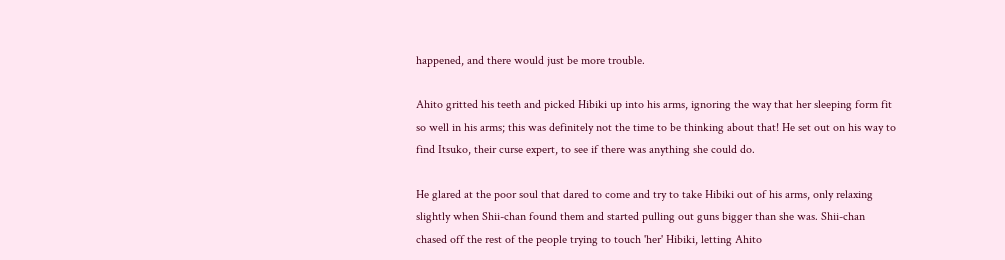happened, and there would just be more trouble.

Ahito gritted his teeth and picked Hibiki up into his arms, ignoring the way that her sleeping form fit so well in his arms; this was definitely not the time to be thinking about that! He set out on his way to find Itsuko, their curse expert, to see if there was anything she could do.

He glared at the poor soul that dared to come and try to take Hibiki out of his arms, only relaxing slightly when Shii-chan found them and started pulling out guns bigger than she was. Shii-chan chased off the rest of the people trying to touch 'her' Hibiki, letting Ahito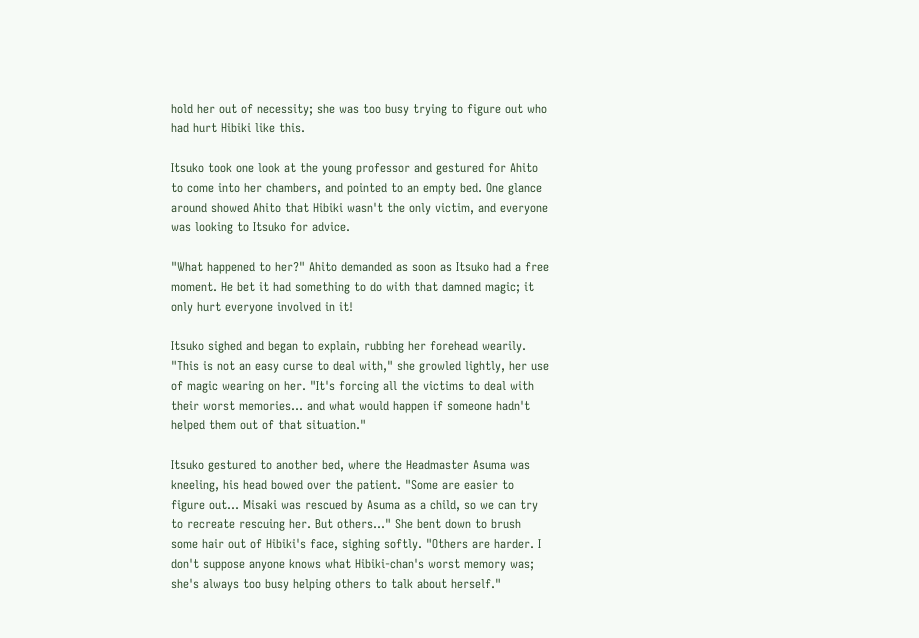hold her out of necessity; she was too busy trying to figure out who had hurt Hibiki like this.

Itsuko took one look at the young professor and gestured for Ahito to come into her chambers, and pointed to an empty bed. One glance around showed Ahito that Hibiki wasn't the only victim, and everyone was looking to Itsuko for advice.

"What happened to her?" Ahito demanded as soon as Itsuko had a free moment. He bet it had something to do with that damned magic; it only hurt everyone involved in it!

Itsuko sighed and began to explain, rubbing her forehead wearily. "This is not an easy curse to deal with," she growled lightly, her use of magic wearing on her. "It's forcing all the victims to deal with their worst memories… and what would happen if someone hadn't helped them out of that situation."

Itsuko gestured to another bed, where the Headmaster Asuma was kneeling, his head bowed over the patient. "Some are easier to figure out… Misaki was rescued by Asuma as a child, so we can try to recreate rescuing her. But others…" She bent down to brush some hair out of Hibiki's face, sighing softly. "Others are harder. I don't suppose anyone knows what Hibiki-chan's worst memory was; she's always too busy helping others to talk about herself."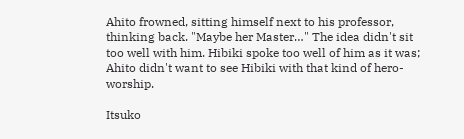Ahito frowned, sitting himself next to his professor, thinking back. "Maybe her Master…" The idea didn't sit too well with him. Hibiki spoke too well of him as it was; Ahito didn't want to see Hibiki with that kind of hero-worship.

Itsuko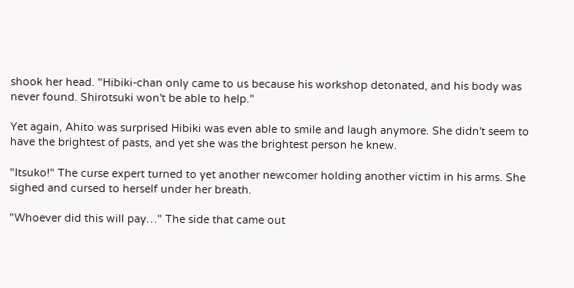shook her head. "Hibiki-chan only came to us because his workshop detonated, and his body was never found. Shirotsuki won't be able to help."

Yet again, Ahito was surprised Hibiki was even able to smile and laugh anymore. She didn't seem to have the brightest of pasts, and yet she was the brightest person he knew.

"Itsuko!" The curse expert turned to yet another newcomer holding another victim in his arms. She sighed and cursed to herself under her breath.

"Whoever did this will pay…" The side that came out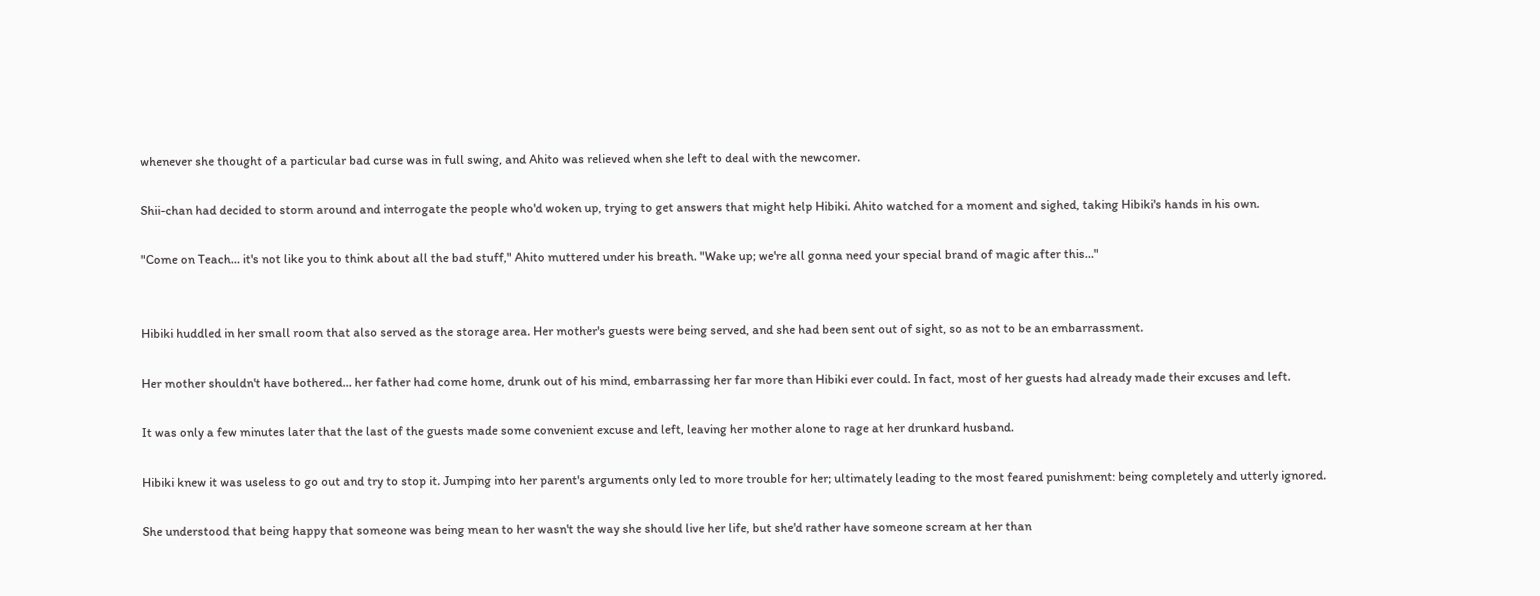whenever she thought of a particular bad curse was in full swing, and Ahito was relieved when she left to deal with the newcomer.

Shii-chan had decided to storm around and interrogate the people who'd woken up, trying to get answers that might help Hibiki. Ahito watched for a moment and sighed, taking Hibiki's hands in his own.

"Come on Teach… it's not like you to think about all the bad stuff," Ahito muttered under his breath. "Wake up; we're all gonna need your special brand of magic after this…"


Hibiki huddled in her small room that also served as the storage area. Her mother's guests were being served, and she had been sent out of sight, so as not to be an embarrassment.

Her mother shouldn't have bothered… her father had come home, drunk out of his mind, embarrassing her far more than Hibiki ever could. In fact, most of her guests had already made their excuses and left.

It was only a few minutes later that the last of the guests made some convenient excuse and left, leaving her mother alone to rage at her drunkard husband.

Hibiki knew it was useless to go out and try to stop it. Jumping into her parent's arguments only led to more trouble for her; ultimately leading to the most feared punishment: being completely and utterly ignored.

She understood that being happy that someone was being mean to her wasn't the way she should live her life, but she'd rather have someone scream at her than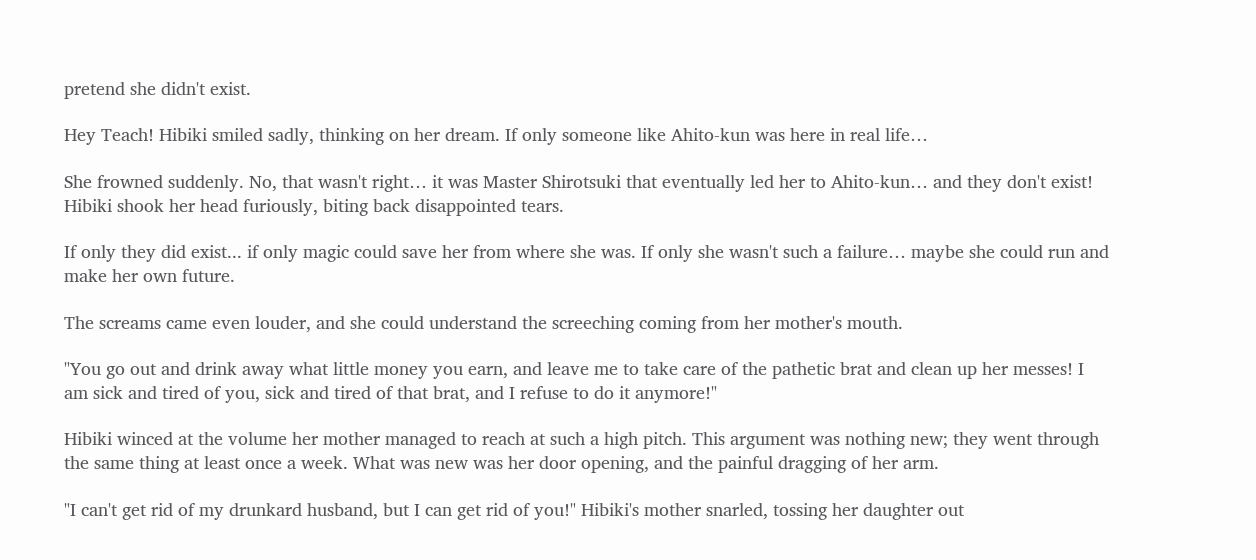pretend she didn't exist.

Hey Teach! Hibiki smiled sadly, thinking on her dream. If only someone like Ahito-kun was here in real life…

She frowned suddenly. No, that wasn't right… it was Master Shirotsuki that eventually led her to Ahito-kun… and they don't exist! Hibiki shook her head furiously, biting back disappointed tears.

If only they did exist... if only magic could save her from where she was. If only she wasn't such a failure… maybe she could run and make her own future.

The screams came even louder, and she could understand the screeching coming from her mother's mouth.

"You go out and drink away what little money you earn, and leave me to take care of the pathetic brat and clean up her messes! I am sick and tired of you, sick and tired of that brat, and I refuse to do it anymore!"

Hibiki winced at the volume her mother managed to reach at such a high pitch. This argument was nothing new; they went through the same thing at least once a week. What was new was her door opening, and the painful dragging of her arm.

"I can't get rid of my drunkard husband, but I can get rid of you!" Hibiki's mother snarled, tossing her daughter out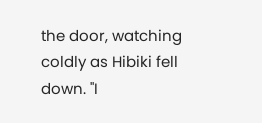the door, watching coldly as Hibiki fell down. "I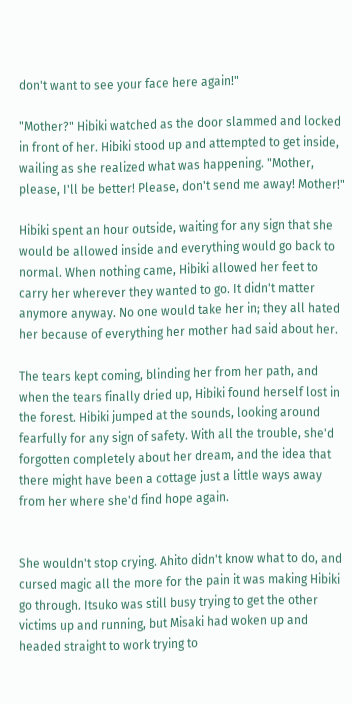don't want to see your face here again!"

"Mother?" Hibiki watched as the door slammed and locked in front of her. Hibiki stood up and attempted to get inside, wailing as she realized what was happening. "Mother, please, I'll be better! Please, don't send me away! Mother!"

Hibiki spent an hour outside, waiting for any sign that she would be allowed inside and everything would go back to normal. When nothing came, Hibiki allowed her feet to carry her wherever they wanted to go. It didn't matter anymore anyway. No one would take her in; they all hated her because of everything her mother had said about her.

The tears kept coming, blinding her from her path, and when the tears finally dried up, Hibiki found herself lost in the forest. Hibiki jumped at the sounds, looking around fearfully for any sign of safety. With all the trouble, she'd forgotten completely about her dream, and the idea that there might have been a cottage just a little ways away from her where she'd find hope again.


She wouldn't stop crying. Ahito didn't know what to do, and cursed magic all the more for the pain it was making Hibiki go through. Itsuko was still busy trying to get the other victims up and running, but Misaki had woken up and headed straight to work trying to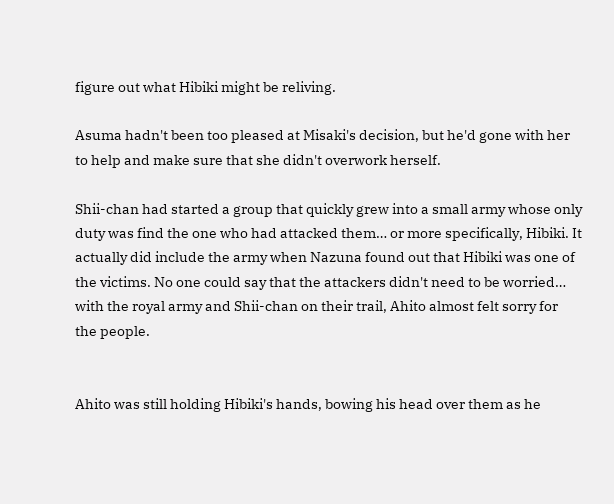figure out what Hibiki might be reliving.

Asuma hadn't been too pleased at Misaki's decision, but he'd gone with her to help and make sure that she didn't overwork herself.

Shii-chan had started a group that quickly grew into a small army whose only duty was find the one who had attacked them… or more specifically, Hibiki. It actually did include the army when Nazuna found out that Hibiki was one of the victims. No one could say that the attackers didn't need to be worried… with the royal army and Shii-chan on their trail, Ahito almost felt sorry for the people.


Ahito was still holding Hibiki's hands, bowing his head over them as he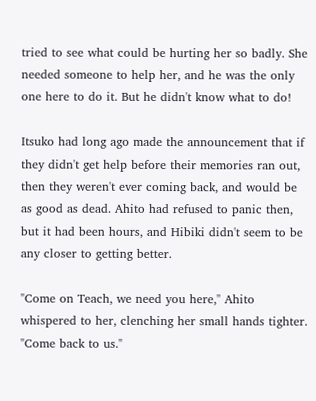tried to see what could be hurting her so badly. She needed someone to help her, and he was the only one here to do it. But he didn't know what to do!

Itsuko had long ago made the announcement that if they didn't get help before their memories ran out, then they weren't ever coming back, and would be as good as dead. Ahito had refused to panic then, but it had been hours, and Hibiki didn't seem to be any closer to getting better.

"Come on Teach, we need you here," Ahito whispered to her, clenching her small hands tighter. "Come back to us."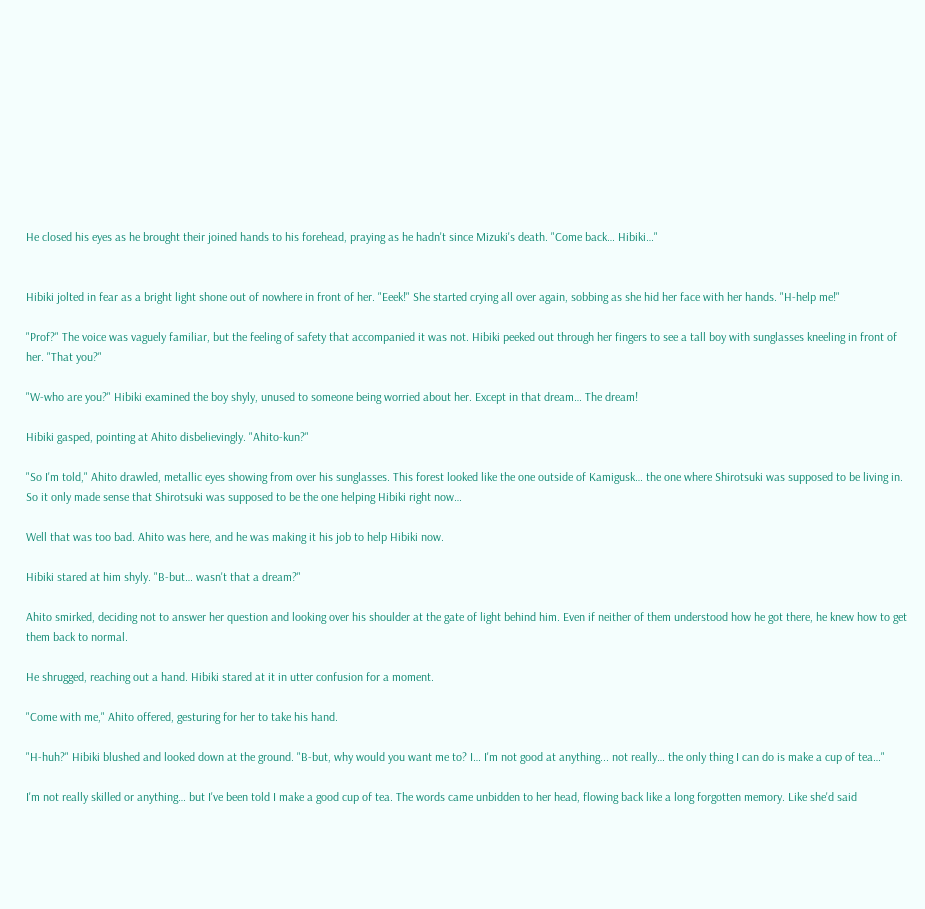He closed his eyes as he brought their joined hands to his forehead, praying as he hadn't since Mizuki's death. "Come back… Hibiki…"


Hibiki jolted in fear as a bright light shone out of nowhere in front of her. "Eeek!" She started crying all over again, sobbing as she hid her face with her hands. "H-help me!"

"Prof?" The voice was vaguely familiar, but the feeling of safety that accompanied it was not. Hibiki peeked out through her fingers to see a tall boy with sunglasses kneeling in front of her. "That you?"

"W-who are you?" Hibiki examined the boy shyly, unused to someone being worried about her. Except in that dream… The dream!

Hibiki gasped, pointing at Ahito disbelievingly. "Ahito-kun?"

"So I'm told," Ahito drawled, metallic eyes showing from over his sunglasses. This forest looked like the one outside of Kamigusk… the one where Shirotsuki was supposed to be living in. So it only made sense that Shirotsuki was supposed to be the one helping Hibiki right now…

Well that was too bad. Ahito was here, and he was making it his job to help Hibiki now.

Hibiki stared at him shyly. "B-but… wasn't that a dream?"

Ahito smirked, deciding not to answer her question and looking over his shoulder at the gate of light behind him. Even if neither of them understood how he got there, he knew how to get them back to normal.

He shrugged, reaching out a hand. Hibiki stared at it in utter confusion for a moment.

"Come with me," Ahito offered, gesturing for her to take his hand.

"H-huh?" Hibiki blushed and looked down at the ground. "B-but, why would you want me to? I… I'm not good at anything... not really… the only thing I can do is make a cup of tea…"

I'm not really skilled or anything… but I've been told I make a good cup of tea. The words came unbidden to her head, flowing back like a long forgotten memory. Like she'd said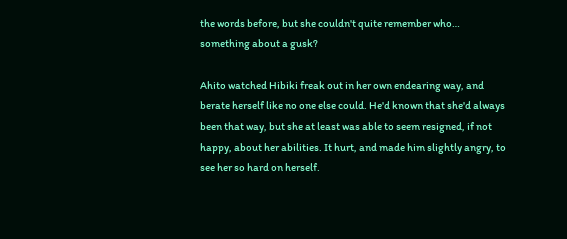the words before, but she couldn't quite remember who… something about a gusk?

Ahito watched Hibiki freak out in her own endearing way, and berate herself like no one else could. He'd known that she'd always been that way, but she at least was able to seem resigned, if not happy, about her abilities. It hurt, and made him slightly angry, to see her so hard on herself.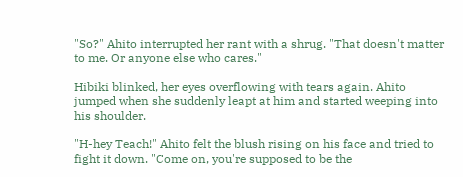"So?" Ahito interrupted her rant with a shrug. "That doesn't matter to me. Or anyone else who cares."

Hibiki blinked, her eyes overflowing with tears again. Ahito jumped when she suddenly leapt at him and started weeping into his shoulder.

"H-hey Teach!" Ahito felt the blush rising on his face and tried to fight it down. "Come on, you're supposed to be the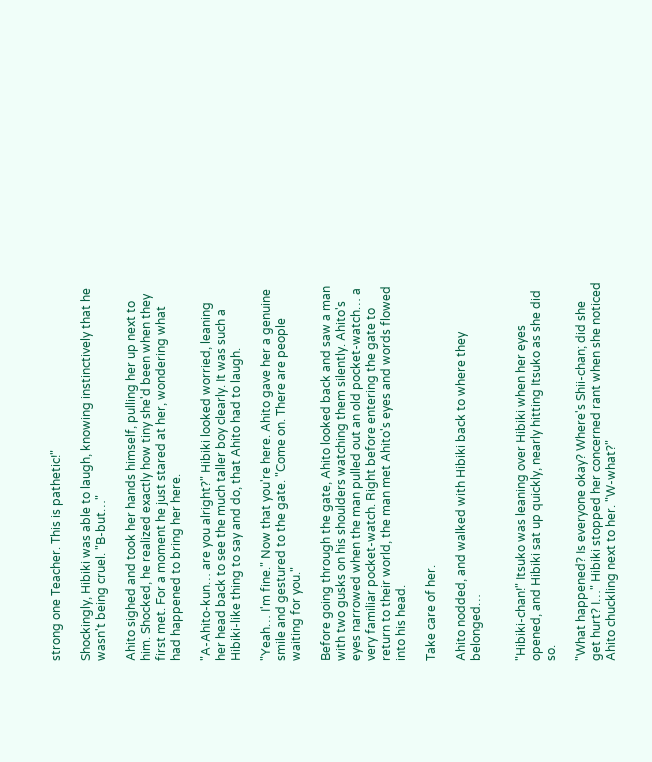strong one Teacher. This is pathetic!"

Shockingly, Hibiki was able to laugh, knowing instinctively that he wasn't being cruel. "B-but…"

Ahito sighed and took her hands himself, pulling her up next to him. Shocked, he realized exactly how tiny she'd been when they first met. For a moment he just stared at her, wondering what had happened to bring her here.

"A-Ahito-kun… are you alright?" Hibiki looked worried, leaning her head back to see the much taller boy clearly. It was such a Hibiki-like thing to say and do, that Ahito had to laugh.

"Yeah… I'm fine." Now that you're here. Ahito gave her a genuine smile and gestured to the gate. "Come on. There are people waiting for you."

Before going through the gate, Ahito looked back and saw a man with two gusks on his shoulders watching them silently. Ahito's eyes narrowed when the man pulled out an old pocket-watch… a very familiar pocket-watch. Right before entering the gate to return to their world, the man met Ahito's eyes and words flowed into his head.

Take care of her.

Ahito nodded, and walked with Hibiki back to where they belonged…


"Hibiki-chan!" Itsuko was leaning over Hibiki when her eyes opened, and Hibiki sat up quickly, nearly hitting Itsuko as she did so.

"What happened? Is everyone okay? Where's Shii-chan; did she get hurt? I…" Hibiki stopped her concerned rant when she noticed Ahito chuckling next to her. "W-what?"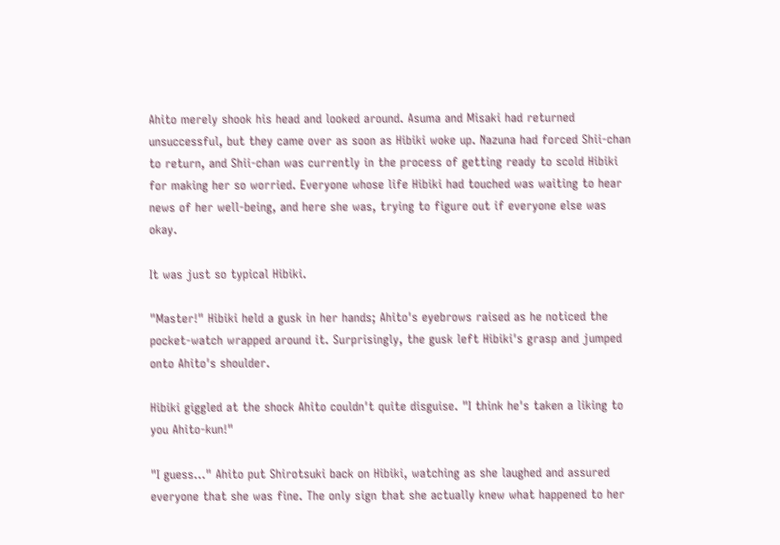Ahito merely shook his head and looked around. Asuma and Misaki had returned unsuccessful, but they came over as soon as Hibiki woke up. Nazuna had forced Shii-chan to return, and Shii-chan was currently in the process of getting ready to scold Hibiki for making her so worried. Everyone whose life Hibiki had touched was waiting to hear news of her well-being, and here she was, trying to figure out if everyone else was okay.

It was just so typical Hibiki.

"Master!" Hibiki held a gusk in her hands; Ahito's eyebrows raised as he noticed the pocket-watch wrapped around it. Surprisingly, the gusk left Hibiki's grasp and jumped onto Ahito's shoulder.

Hibiki giggled at the shock Ahito couldn't quite disguise. "I think he's taken a liking to you Ahito-kun!"

"I guess…" Ahito put Shirotsuki back on Hibiki, watching as she laughed and assured everyone that she was fine. The only sign that she actually knew what happened to her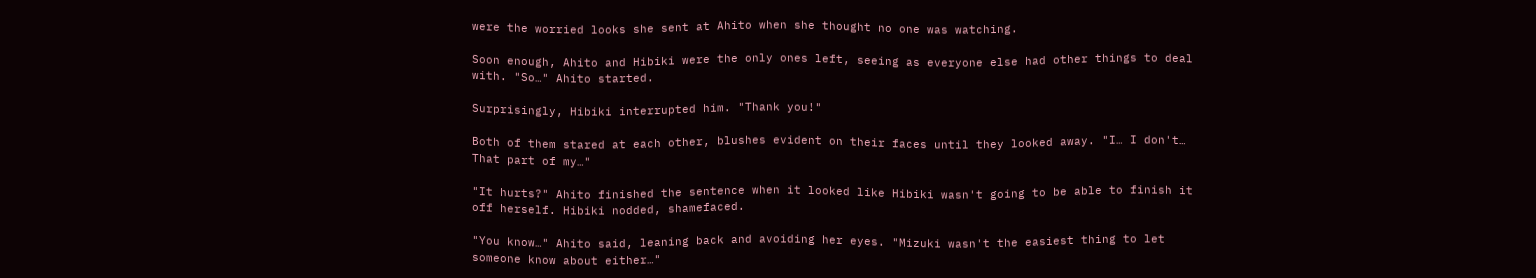were the worried looks she sent at Ahito when she thought no one was watching.

Soon enough, Ahito and Hibiki were the only ones left, seeing as everyone else had other things to deal with. "So…" Ahito started.

Surprisingly, Hibiki interrupted him. "Thank you!"

Both of them stared at each other, blushes evident on their faces until they looked away. "I… I don't… That part of my…"

"It hurts?" Ahito finished the sentence when it looked like Hibiki wasn't going to be able to finish it off herself. Hibiki nodded, shamefaced.

"You know…" Ahito said, leaning back and avoiding her eyes. "Mizuki wasn't the easiest thing to let someone know about either…"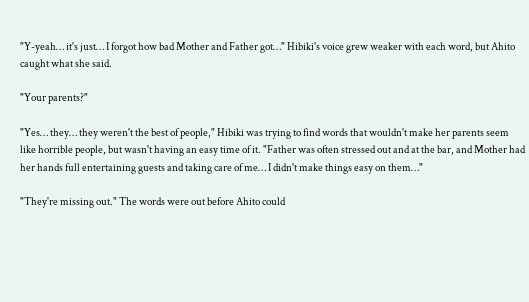"Y-yeah… it's just… I forgot how bad Mother and Father got…" Hibiki's voice grew weaker with each word, but Ahito caught what she said.

"Your parents?"

"Yes… they… they weren't the best of people," Hibiki was trying to find words that wouldn't make her parents seem like horrible people, but wasn't having an easy time of it. "Father was often stressed out and at the bar, and Mother had her hands full entertaining guests and taking care of me… I didn't make things easy on them…"

"They're missing out." The words were out before Ahito could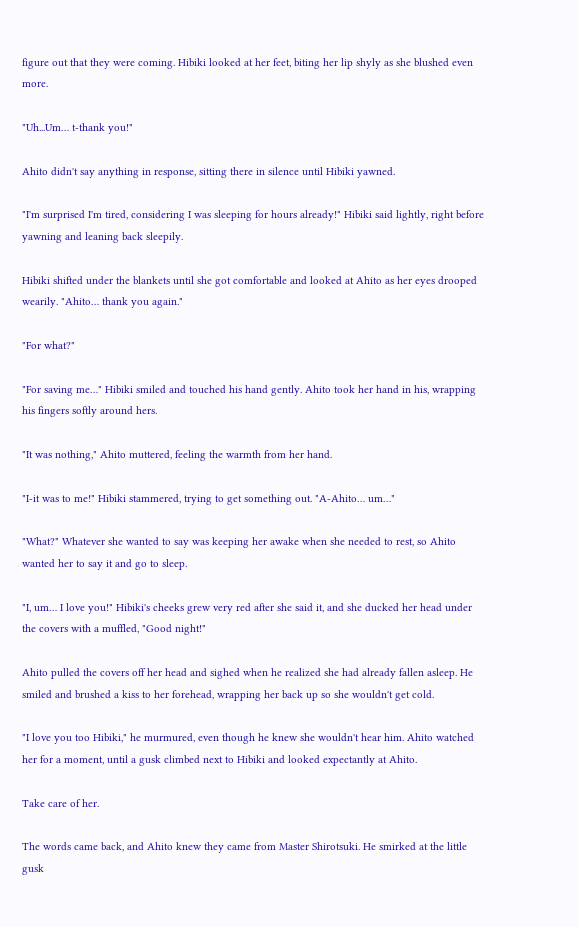figure out that they were coming. Hibiki looked at her feet, biting her lip shyly as she blushed even more.

"Uh...Um… t-thank you!"

Ahito didn't say anything in response, sitting there in silence until Hibiki yawned.

"I'm surprised I'm tired, considering I was sleeping for hours already!" Hibiki said lightly, right before yawning and leaning back sleepily.

Hibiki shifted under the blankets until she got comfortable and looked at Ahito as her eyes drooped wearily. "Ahito… thank you again."

"For what?"

"For saving me…" Hibiki smiled and touched his hand gently. Ahito took her hand in his, wrapping his fingers softly around hers.

"It was nothing," Ahito muttered, feeling the warmth from her hand.

"I-it was to me!" Hibiki stammered, trying to get something out. "A-Ahito… um…"

"What?" Whatever she wanted to say was keeping her awake when she needed to rest, so Ahito wanted her to say it and go to sleep.

"I, um… I love you!" Hibiki's cheeks grew very red after she said it, and she ducked her head under the covers with a muffled, "Good night!"

Ahito pulled the covers off her head and sighed when he realized she had already fallen asleep. He smiled and brushed a kiss to her forehead, wrapping her back up so she wouldn't get cold.

"I love you too Hibiki," he murmured, even though he knew she wouldn't hear him. Ahito watched her for a moment, until a gusk climbed next to Hibiki and looked expectantly at Ahito.

Take care of her.

The words came back, and Ahito knew they came from Master Shirotsuki. He smirked at the little gusk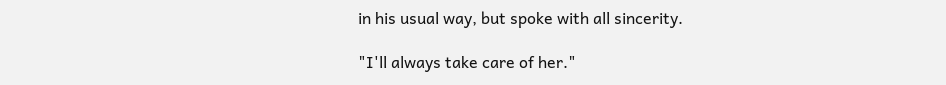in his usual way, but spoke with all sincerity.

"I'll always take care of her."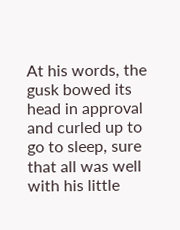At his words, the gusk bowed its head in approval and curled up to go to sleep, sure that all was well with his little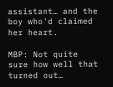assistant… and the boy who'd claimed her heart.

MBP: Not quite sure how well that turned out…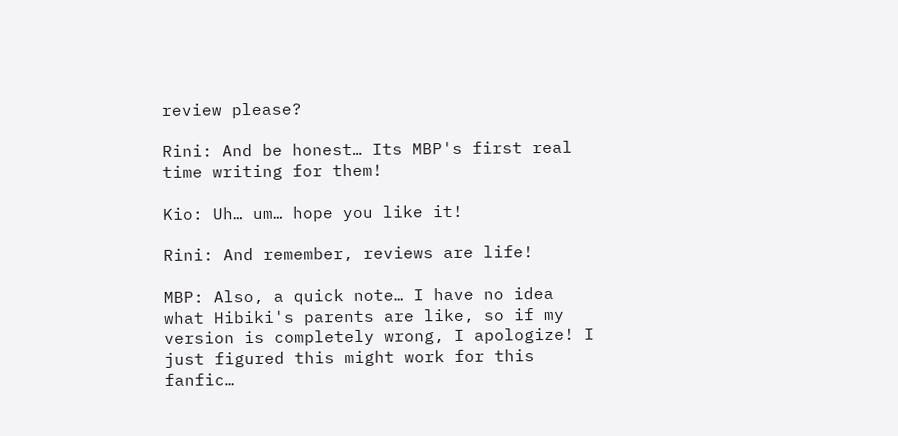review please?

Rini: And be honest… Its MBP's first real time writing for them!

Kio: Uh… um… hope you like it!

Rini: And remember, reviews are life!

MBP: Also, a quick note… I have no idea what Hibiki's parents are like, so if my version is completely wrong, I apologize! I just figured this might work for this fanfic…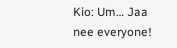Kio: Um… Jaa nee everyone!